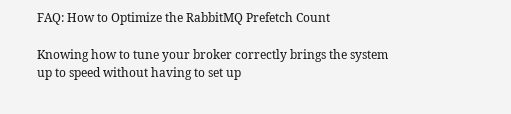FAQ: How to Optimize the RabbitMQ Prefetch Count

Knowing how to tune your broker correctly brings the system up to speed without having to set up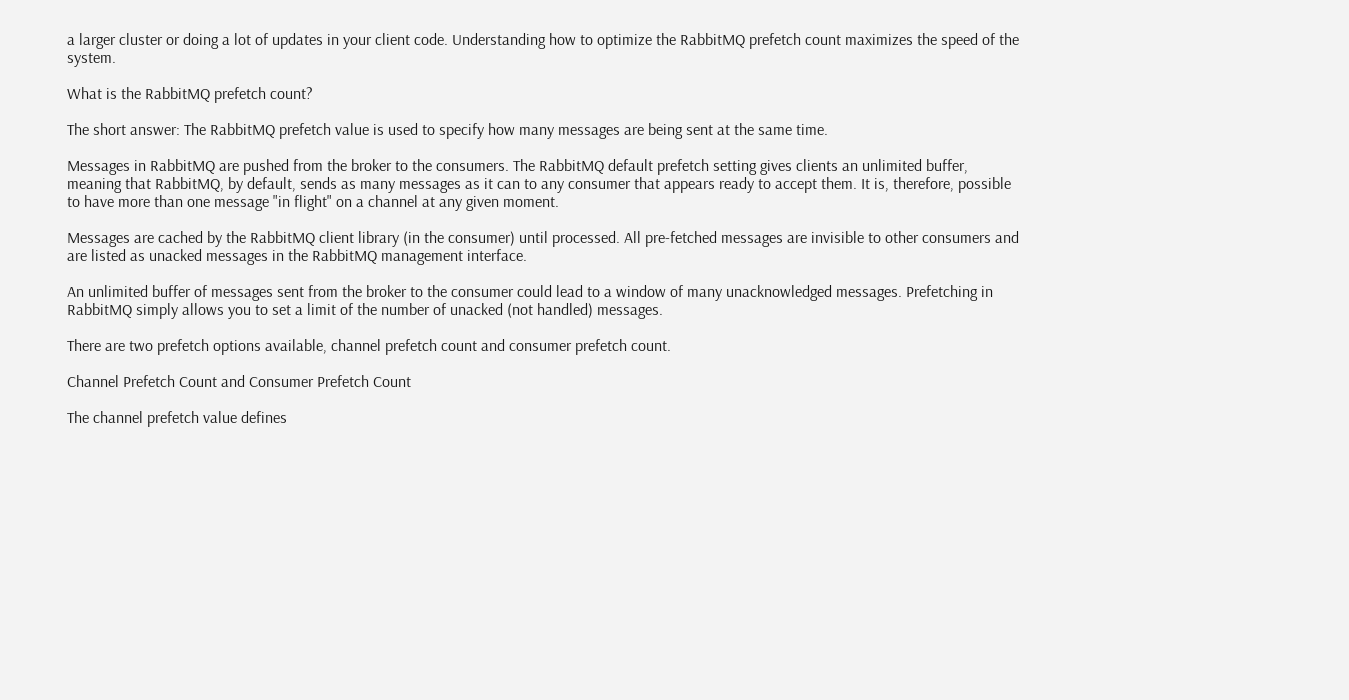a larger cluster or doing a lot of updates in your client code. Understanding how to optimize the RabbitMQ prefetch count maximizes the speed of the system.

What is the RabbitMQ prefetch count?

The short answer: The RabbitMQ prefetch value is used to specify how many messages are being sent at the same time.

Messages in RabbitMQ are pushed from the broker to the consumers. The RabbitMQ default prefetch setting gives clients an unlimited buffer, meaning that RabbitMQ, by default, sends as many messages as it can to any consumer that appears ready to accept them. It is, therefore, possible to have more than one message "in flight" on a channel at any given moment.

Messages are cached by the RabbitMQ client library (in the consumer) until processed. All pre-fetched messages are invisible to other consumers and are listed as unacked messages in the RabbitMQ management interface.

An unlimited buffer of messages sent from the broker to the consumer could lead to a window of many unacknowledged messages. Prefetching in RabbitMQ simply allows you to set a limit of the number of unacked (not handled) messages.

There are two prefetch options available, channel prefetch count and consumer prefetch count.

Channel Prefetch Count and Consumer Prefetch Count

The channel prefetch value defines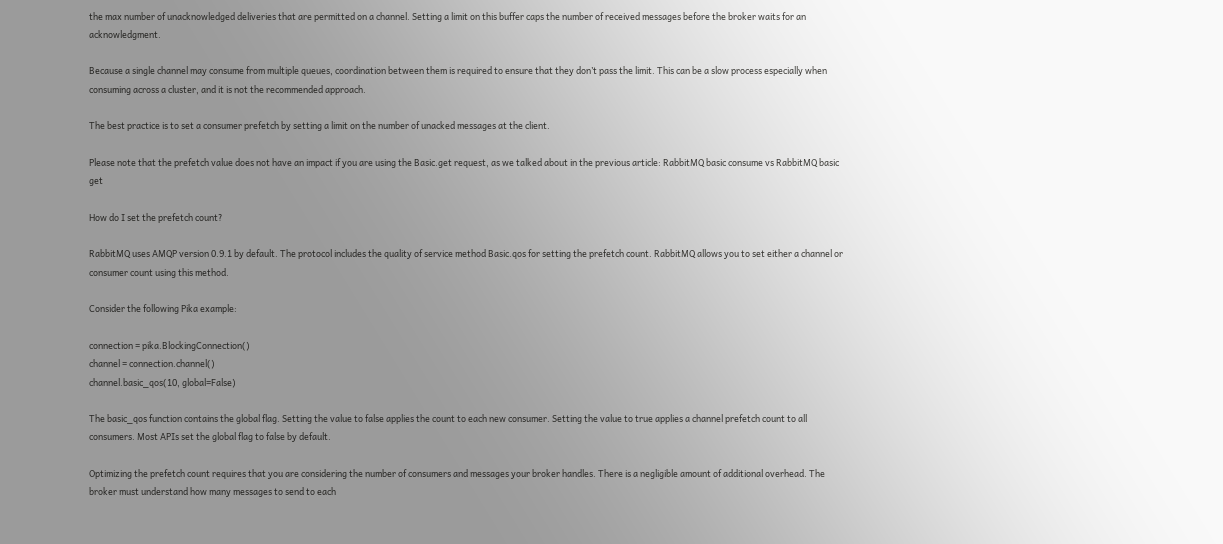the max number of unacknowledged deliveries that are permitted on a channel. Setting a limit on this buffer caps the number of received messages before the broker waits for an acknowledgment.

Because a single channel may consume from multiple queues, coordination between them is required to ensure that they don’t pass the limit. This can be a slow process especially when consuming across a cluster, and it is not the recommended approach.

The best practice is to set a consumer prefetch by setting a limit on the number of unacked messages at the client.

Please note that the prefetch value does not have an impact if you are using the Basic.get request, as we talked about in the previous article: RabbitMQ basic consume vs RabbitMQ basic get

How do I set the prefetch count?

RabbitMQ uses AMQP version 0.9.1 by default. The protocol includes the quality of service method Basic.qos for setting the prefetch count. RabbitMQ allows you to set either a channel or consumer count using this method.

Consider the following Pika example:

connection = pika.BlockingConnection()
channel = connection.channel()
channel.basic_qos(10, global=False)

The basic_qos function contains the global flag. Setting the value to false applies the count to each new consumer. Setting the value to true applies a channel prefetch count to all consumers. Most APIs set the global flag to false by default.

Optimizing the prefetch count requires that you are considering the number of consumers and messages your broker handles. There is a negligible amount of additional overhead. The broker must understand how many messages to send to each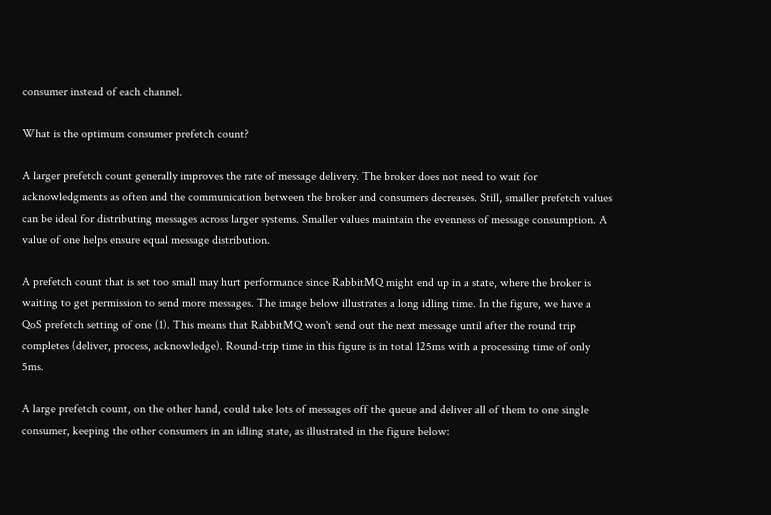consumer instead of each channel.

What is the optimum consumer prefetch count?

A larger prefetch count generally improves the rate of message delivery. The broker does not need to wait for acknowledgments as often and the communication between the broker and consumers decreases. Still, smaller prefetch values can be ideal for distributing messages across larger systems. Smaller values maintain the evenness of message consumption. A value of one helps ensure equal message distribution.

A prefetch count that is set too small may hurt performance since RabbitMQ might end up in a state, where the broker is waiting to get permission to send more messages. The image below illustrates a long idling time. In the figure, we have a QoS prefetch setting of one (1). This means that RabbitMQ won't send out the next message until after the round trip completes (deliver, process, acknowledge). Round-trip time in this figure is in total 125ms with a processing time of only 5ms.

A large prefetch count, on the other hand, could take lots of messages off the queue and deliver all of them to one single consumer, keeping the other consumers in an idling state, as illustrated in the figure below: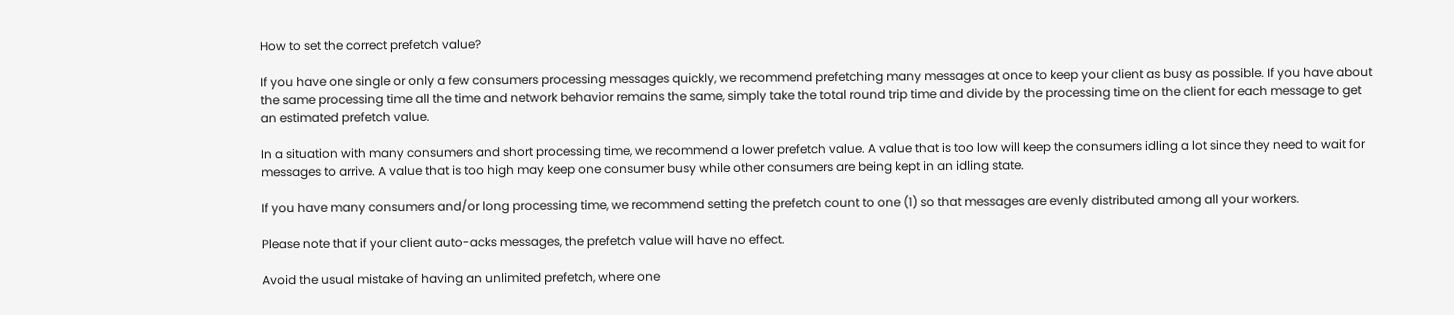How to set the correct prefetch value?

If you have one single or only a few consumers processing messages quickly, we recommend prefetching many messages at once to keep your client as busy as possible. If you have about the same processing time all the time and network behavior remains the same, simply take the total round trip time and divide by the processing time on the client for each message to get an estimated prefetch value.

In a situation with many consumers and short processing time, we recommend a lower prefetch value. A value that is too low will keep the consumers idling a lot since they need to wait for messages to arrive. A value that is too high may keep one consumer busy while other consumers are being kept in an idling state.

If you have many consumers and/or long processing time, we recommend setting the prefetch count to one (1) so that messages are evenly distributed among all your workers.

Please note that if your client auto-acks messages, the prefetch value will have no effect.

Avoid the usual mistake of having an unlimited prefetch, where one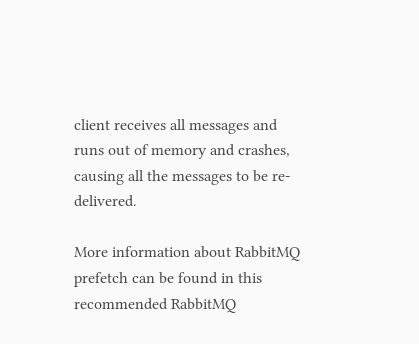client receives all messages and runs out of memory and crashes, causing all the messages to be re-delivered.

More information about RabbitMQ prefetch can be found in this recommended RabbitMQ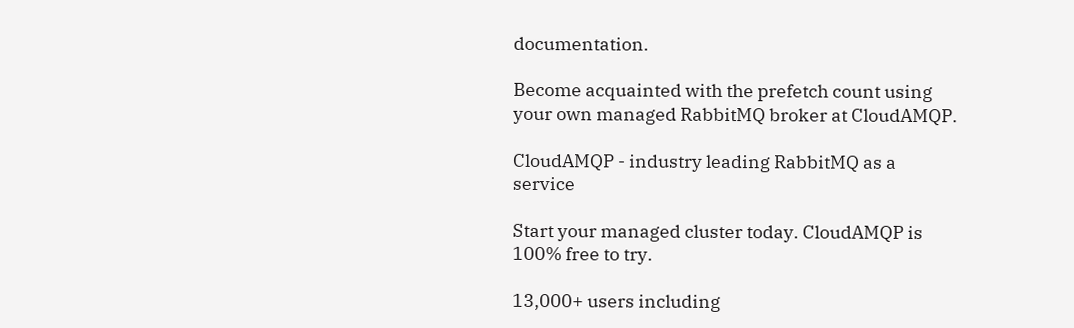documentation.

Become acquainted with the prefetch count using your own managed RabbitMQ broker at CloudAMQP.

CloudAMQP - industry leading RabbitMQ as a service

Start your managed cluster today. CloudAMQP is 100% free to try.

13,000+ users including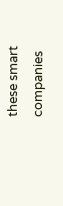these smart companies